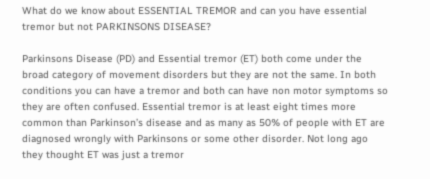What do we know about ESSENTIAL TREMOR and can you have essential tremor but not PARKINSONS DISEASE?

Parkinsons Disease (PD) and Essential tremor (ET) both come under the broad category of movement disorders but they are not the same. In both conditions you can have a tremor and both can have non motor symptoms so they are often confused. Essential tremor is at least eight times more common than Parkinson’s disease and as many as 50% of people with ET are diagnosed wrongly with Parkinsons or some other disorder. Not long ago they thought ET was just a tremor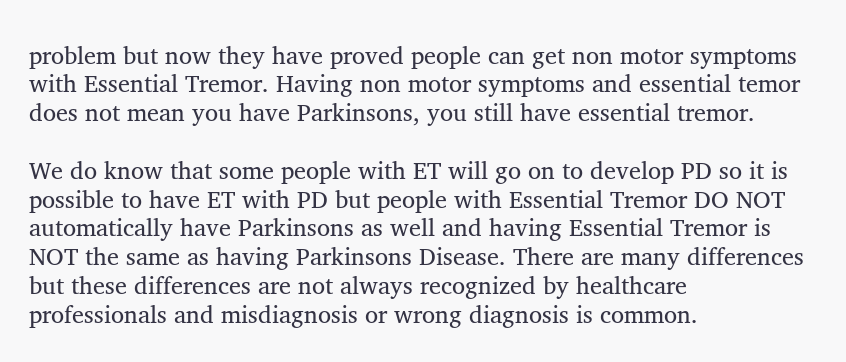problem but now they have proved people can get non motor symptoms with Essential Tremor. Having non motor symptoms and essential temor does not mean you have Parkinsons, you still have essential tremor.

We do know that some people with ET will go on to develop PD so it is possible to have ET with PD but people with Essential Tremor DO NOT automatically have Parkinsons as well and having Essential Tremor is NOT the same as having Parkinsons Disease. There are many differences but these differences are not always recognized by healthcare professionals and misdiagnosis or wrong diagnosis is common.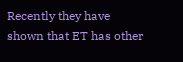Recently they have shown that ET has other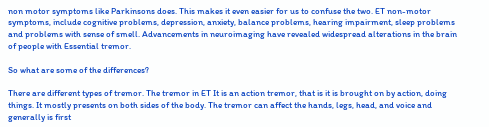non motor symptoms like Parkinsons does. This makes it even easier for us to confuse the two. ET non-motor symptoms, include cognitive problems, depression, anxiety, balance problems, hearing impairment, sleep problems and problems with sense of smell. Advancements in neuroimaging have revealed widespread alterations in the brain of people with Essential tremor.

So what are some of the differences?

There are different types of tremor. The tremor in ET It is an action tremor, that is it is brought on by action, doing things. It mostly presents on both sides of the body. The tremor can affect the hands, legs, head, and voice and generally is first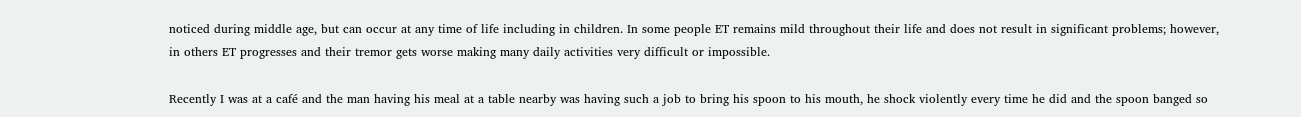noticed during middle age, but can occur at any time of life including in children. In some people ET remains mild throughout their life and does not result in significant problems; however, in others ET progresses and their tremor gets worse making many daily activities very difficult or impossible.

Recently I was at a café and the man having his meal at a table nearby was having such a job to bring his spoon to his mouth, he shock violently every time he did and the spoon banged so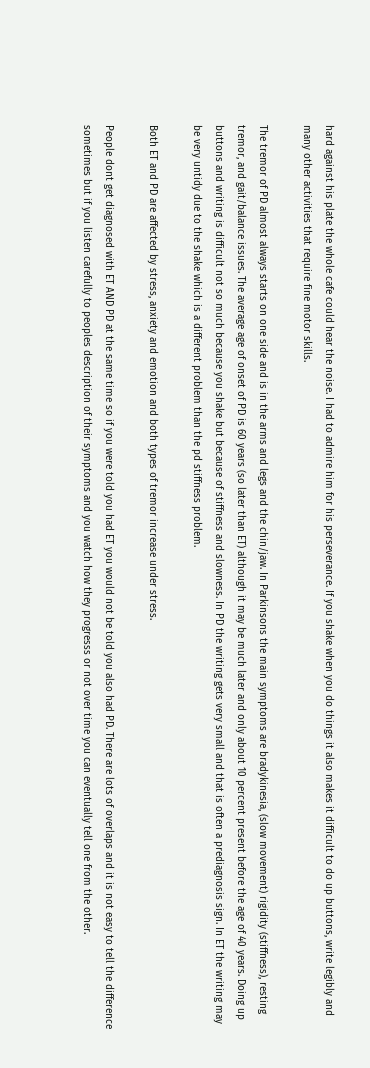hard against his plate the whole cafe could hear the noise. I had to admire him for his perseverance. If you shake when you do things it also makes it difficult to do up buttons, write legibly and many other activities that require fine motor skills.

The tremor of PD almost always starts on one side and is in the arms and legs and the chin/jaw. In Parkinsons the main symptoms are bradykinesia, (slow movement) rigidity (stiffness), resting tremor, and gait/balance issues. The average age of onset of PD is 60 years (so later than ET) although it may be much later and only about 10 percent present before the age of 40 years. Doing up buttons and writing is difficult not so much because you shake but because of stiffness and slowness. In PD the writing gets very small and that is often a prediagnosis sign. In ET the writing may be very untidy due to the shake which is a different problem than the pd stiffness problem.

Both ET and PD are affected by stress, anxiety and emotion and both types of tremor increase under stress.

People dont get diagnosed with ET AND PD at the same time so if you were told you had ET you would not be told you also had PD. There are lots of overlaps and it is not easy to tell the difference sometimes but if you listen carefully to peoples description of their symptoms and you watch how they progresss or not over time you can eventually tell one from the other.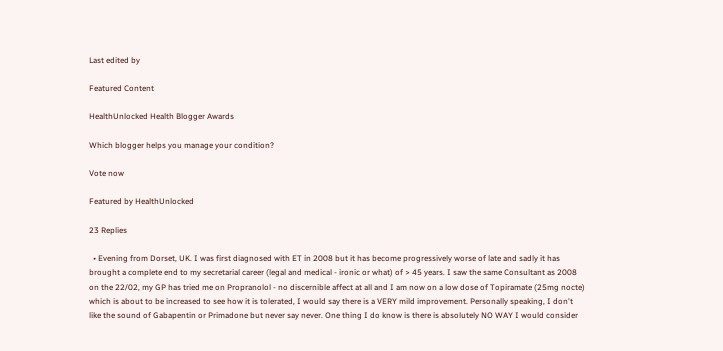Last edited by

Featured Content

HealthUnlocked Health Blogger Awards

Which blogger helps you manage your condition?

Vote now

Featured by HealthUnlocked

23 Replies

  • Evening from Dorset, UK. I was first diagnosed with ET in 2008 but it has become progressively worse of late and sadly it has brought a complete end to my secretarial career (legal and medical - ironic or what) of > 45 years. I saw the same Consultant as 2008 on the 22/02, my GP has tried me on Propranolol - no discernible affect at all and I am now on a low dose of Topiramate (25mg nocte) which is about to be increased to see how it is tolerated, I would say there is a VERY mild improvement. Personally speaking, I don't like the sound of Gabapentin or Primadone but never say never. One thing I do know is there is absolutely NO WAY I would consider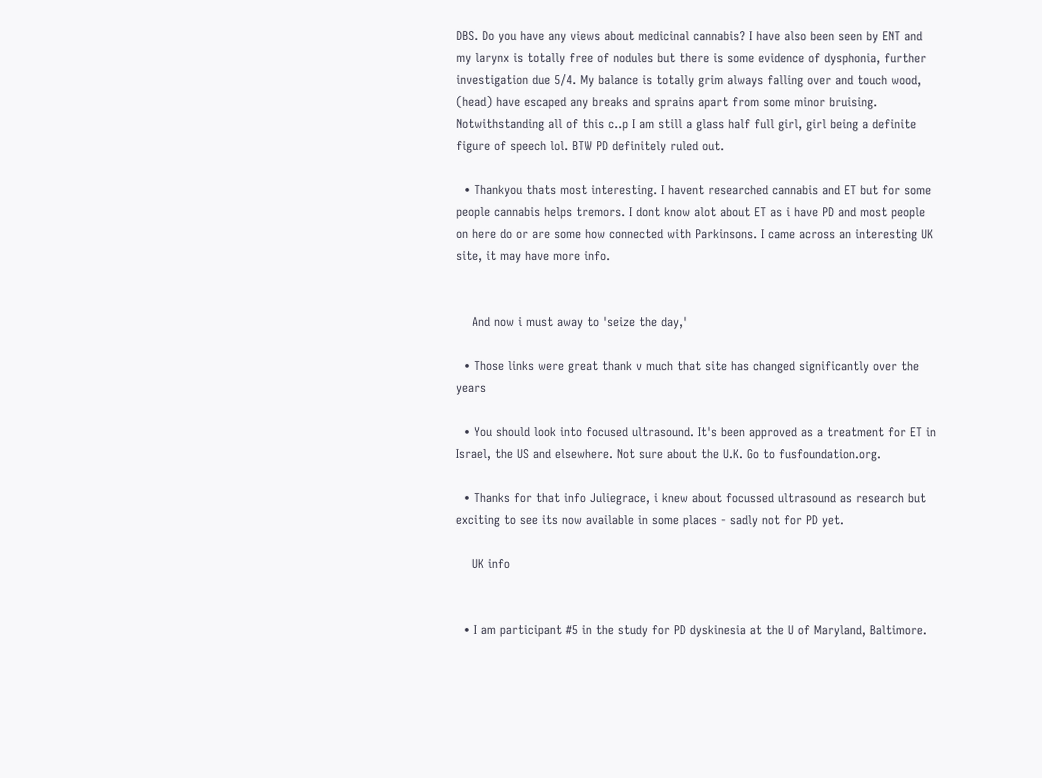DBS. Do you have any views about medicinal cannabis? I have also been seen by ENT and my larynx is totally free of nodules but there is some evidence of dysphonia, further investigation due 5/4. My balance is totally grim always falling over and touch wood, (head) have escaped any breaks and sprains apart from some minor bruising. Notwithstanding all of this c..p I am still a glass half full girl, girl being a definite figure of speech lol. BTW PD definitely ruled out.

  • Thankyou thats most interesting. I havent researched cannabis and ET but for some people cannabis helps tremors. I dont know alot about ET as i have PD and most people on here do or are some how connected with Parkinsons. I came across an interesting UK site, it may have more info.


    And now i must away to 'seize the day,'

  • Those links were great thank v much that site has changed significantly over the years

  • You should look into focused ultrasound. It's been approved as a treatment for ET in Israel, the US and elsewhere. Not sure about the U.K. Go to fusfoundation.org.

  • Thanks for that info Juliegrace, i knew about focussed ultrasound as research but exciting to see its now available in some places - sadly not for PD yet.

    UK info


  • I am participant #5 in the study for PD dyskinesia at the U of Maryland, Baltimore.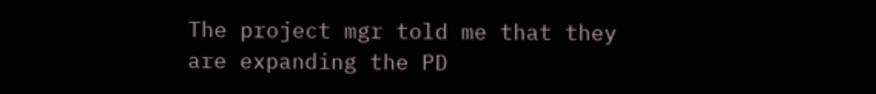The project mgr told me that they are expanding the PD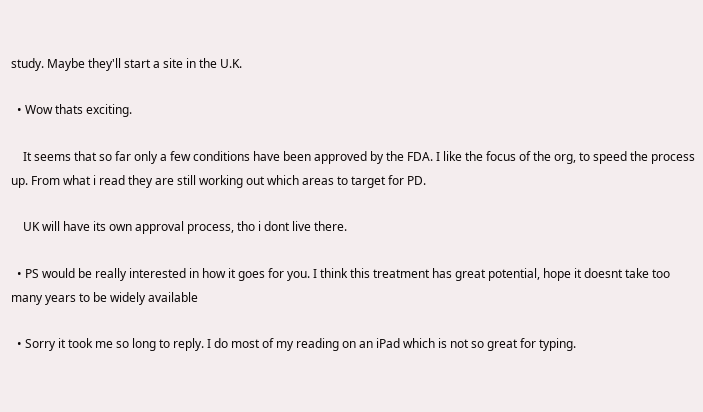study. Maybe they'll start a site in the U.K.

  • Wow thats exciting.

    It seems that so far only a few conditions have been approved by the FDA. I like the focus of the org, to speed the process up. From what i read they are still working out which areas to target for PD.

    UK will have its own approval process, tho i dont live there.

  • PS would be really interested in how it goes for you. I think this treatment has great potential, hope it doesnt take too many years to be widely available

  • Sorry it took me so long to reply. I do most of my reading on an iPad which is not so great for typing.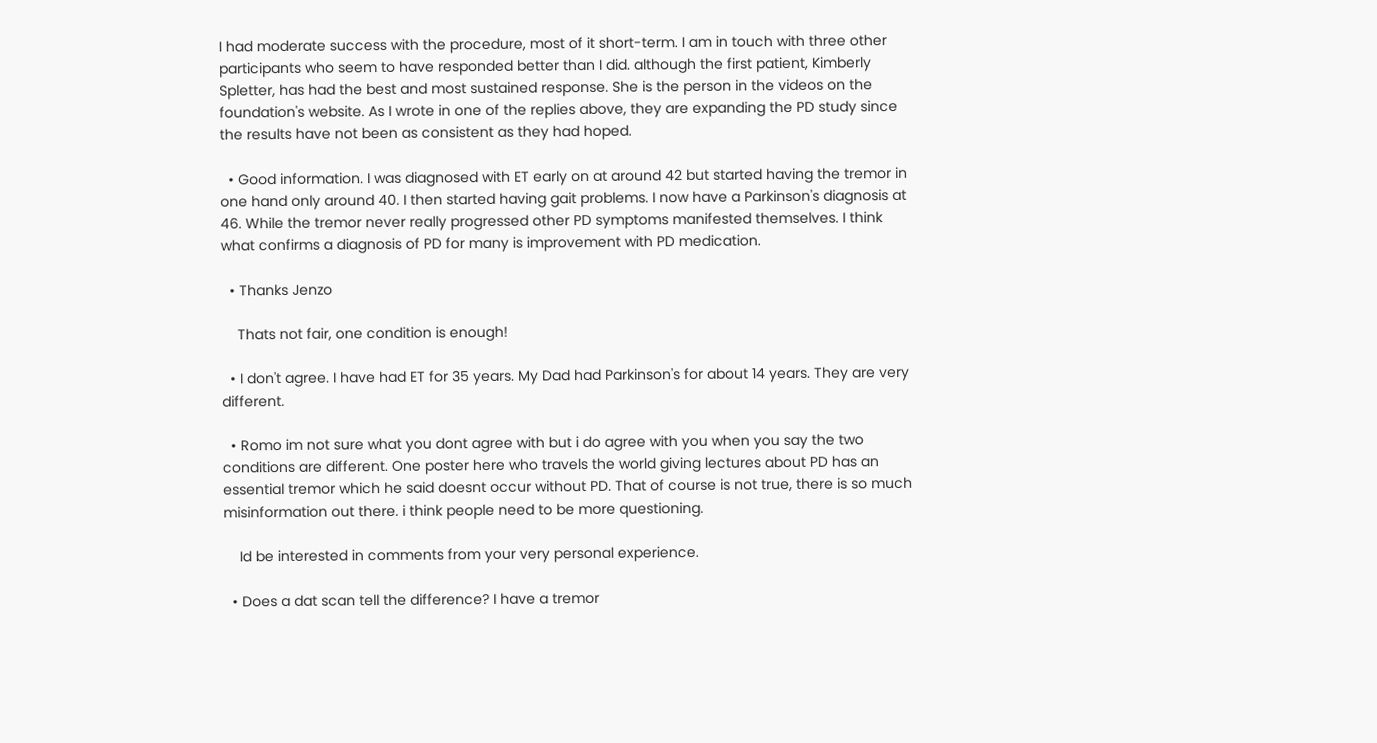I had moderate success with the procedure, most of it short-term. I am in touch with three other participants who seem to have responded better than I did. although the first patient, Kimberly Spletter, has had the best and most sustained response. She is the person in the videos on the foundation's website. As I wrote in one of the replies above, they are expanding the PD study since the results have not been as consistent as they had hoped.

  • Good information. I was diagnosed with ET early on at around 42 but started having the tremor in one hand only around 40. I then started having gait problems. I now have a Parkinson's diagnosis at 46. While the tremor never really progressed other PD symptoms manifested themselves. I think what confirms a diagnosis of PD for many is improvement with PD medication.

  • Thanks Jenzo

    Thats not fair, one condition is enough!

  • I don't agree. I have had ET for 35 years. My Dad had Parkinson's for about 14 years. They are very different.

  • Romo im not sure what you dont agree with but i do agree with you when you say the two conditions are different. One poster here who travels the world giving lectures about PD has an essential tremor which he said doesnt occur without PD. That of course is not true, there is so much misinformation out there. i think people need to be more questioning.

    Id be interested in comments from your very personal experience.

  • Does a dat scan tell the difference? I have a tremor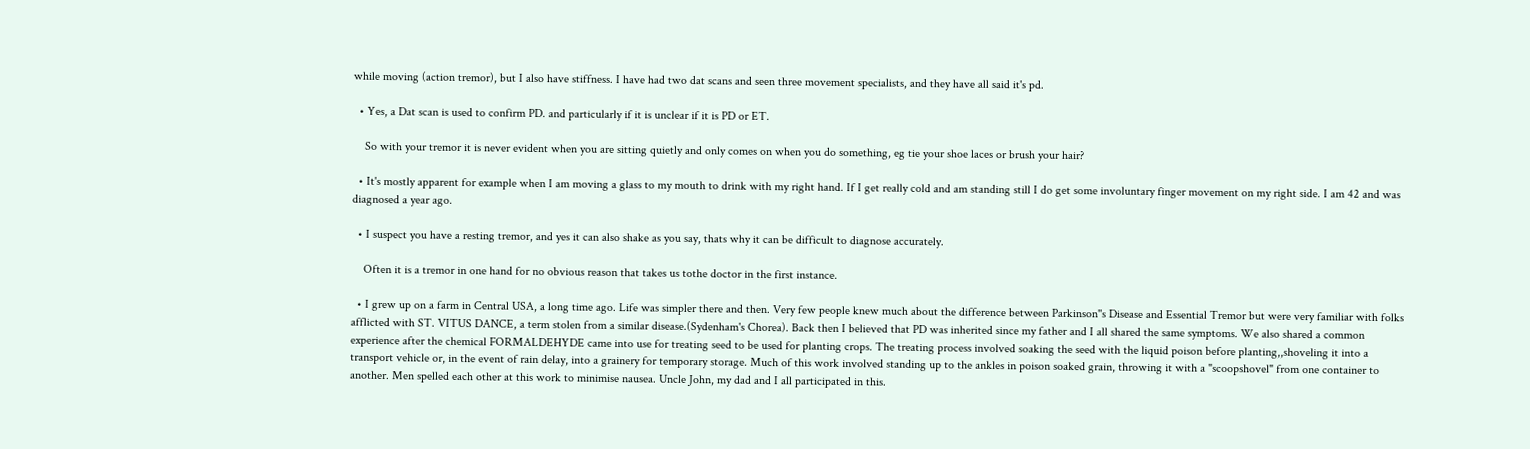while moving (action tremor), but I also have stiffness. I have had two dat scans and seen three movement specialists, and they have all said it's pd.

  • Yes, a Dat scan is used to confirm PD. and particularly if it is unclear if it is PD or ET.

    So with your tremor it is never evident when you are sitting quietly and only comes on when you do something, eg tie your shoe laces or brush your hair?

  • It's mostly apparent for example when I am moving a glass to my mouth to drink with my right hand. If I get really cold and am standing still I do get some involuntary finger movement on my right side. I am 42 and was diagnosed a year ago.

  • I suspect you have a resting tremor, and yes it can also shake as you say, thats why it can be difficult to diagnose accurately.

    Often it is a tremor in one hand for no obvious reason that takes us tothe doctor in the first instance.

  • I grew up on a farm in Central USA, a long time ago. Life was simpler there and then. Very few people knew much about the difference between Parkinson''s Disease and Essential Tremor but were very familiar with folks afflicted with ST. VITUS DANCE, a term stolen from a similar disease.(Sydenham's Chorea). Back then I believed that PD was inherited since my father and I all shared the same symptoms. We also shared a common experience after the chemical FORMALDEHYDE came into use for treating seed to be used for planting crops. The treating process involved soaking the seed with the liquid poison before planting,,shoveling it into a transport vehicle or, in the event of rain delay, into a grainery for temporary storage. Much of this work involved standing up to the ankles in poison soaked grain, throwing it with a "scoopshovel" from one container to another. Men spelled each other at this work to minimise nausea. Uncle John, my dad and I all participated in this.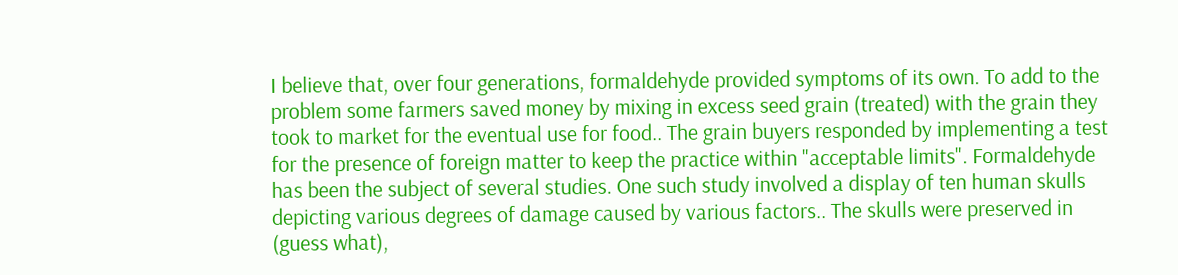I believe that, over four generations, formaldehyde provided symptoms of its own. To add to the problem some farmers saved money by mixing in excess seed grain (treated) with the grain they took to market for the eventual use for food.. The grain buyers responded by implementing a test for the presence of foreign matter to keep the practice within "acceptable limits". Formaldehyde has been the subject of several studies. One such study involved a display of ten human skulls depicting various degrees of damage caused by various factors.. The skulls were preserved in (guess what),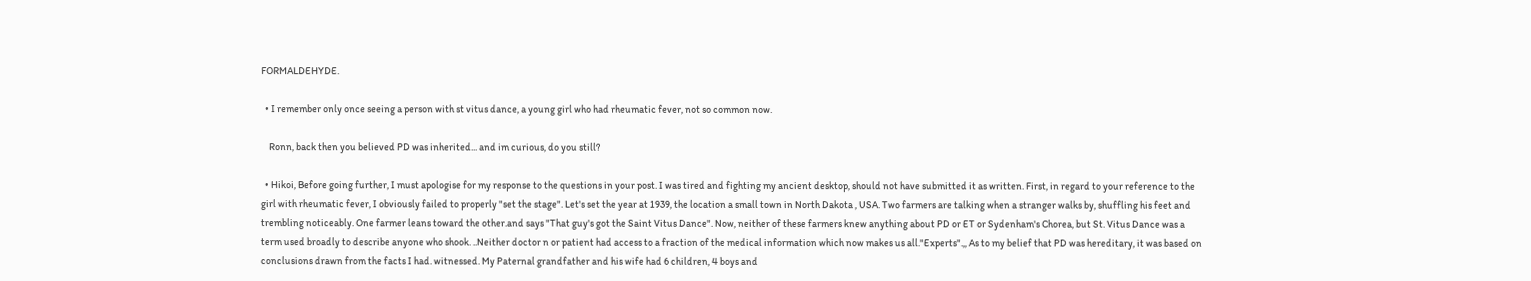FORMALDEHYDE.

  • I remember only once seeing a person with st vitus dance, a young girl who had rheumatic fever, not so common now.

    Ronn, back then you believed PD was inherited... and im curious, do you still?

  • Hikoi, Before going further, I must apologise for my response to the questions in your post. I was tired and fighting my ancient desktop, should not have submitted it as written. First, in regard to your reference to the girl with rheumatic fever, I obviously failed to properly "set the stage". Let's set the year at 1939, the location a small town in North Dakota , USA. Two farmers are talking when a stranger walks by, shuffling his feet and trembling noticeably. One farmer leans toward the other.and says "That guy's got the Saint Vitus Dance". Now, neither of these farmers knew anything about PD or ET or Sydenham's Chorea, but St. Vitus Dance was a term used broadly to describe anyone who shook. ..Neither doctor n or patient had access to a fraction of the medical information which now makes us all."Experts".,, As to my belief that PD was hereditary, it was based on conclusions drawn from the facts I had. witnessed. My Paternal grandfather and his wife had 6 children, 4 boys and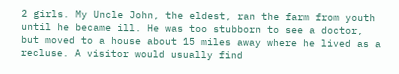2 girls. My Uncle John, the eldest, ran the farm from youth until he became ill. He was too stubborn to see a doctor, but moved to a house about 15 miles away where he lived as a recluse. A visitor would usually find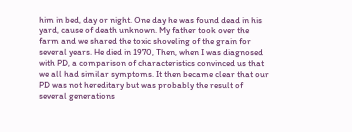him in bed, day or night. One day he was found dead in his yard, cause of death unknown. My father took over the farm and we shared the toxic shoveling of the grain for several years. He died in 1970, Then, when I was diagnosed with PD, a comparison of characteristics convinced us that we all had similar symptoms. It then became clear that our PD was not hereditary but was probably the result of several generations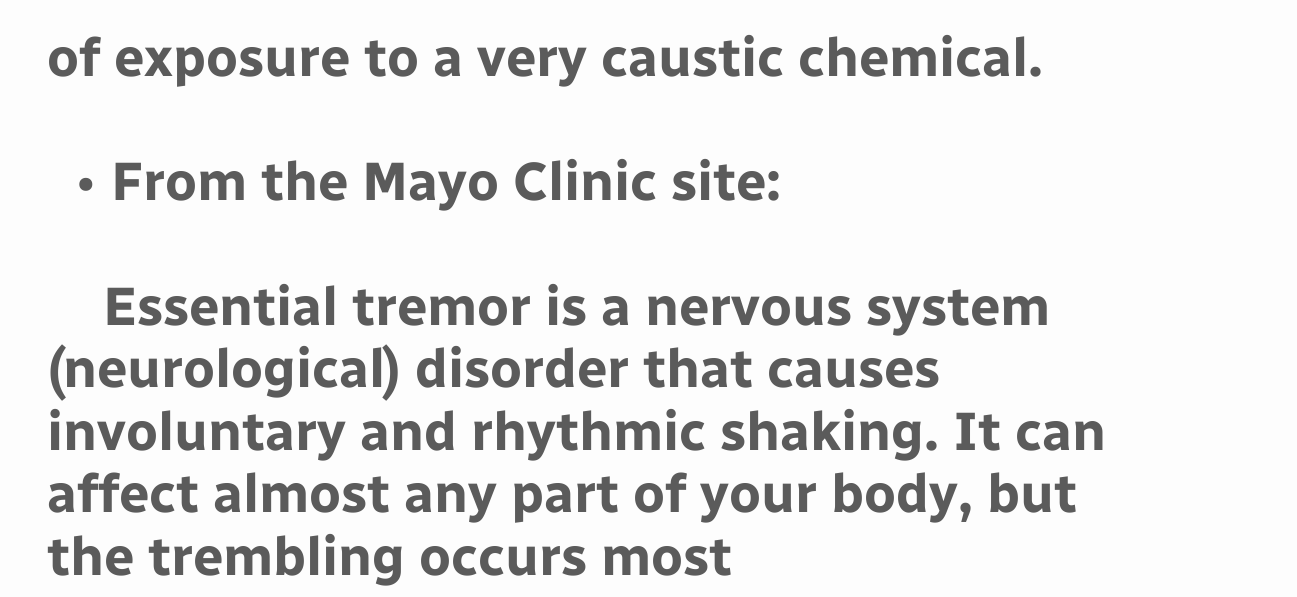of exposure to a very caustic chemical.

  • From the Mayo Clinic site:

    Essential tremor is a nervous system (neurological) disorder that causes involuntary and rhythmic shaking. It can affect almost any part of your body, but the trembling occurs most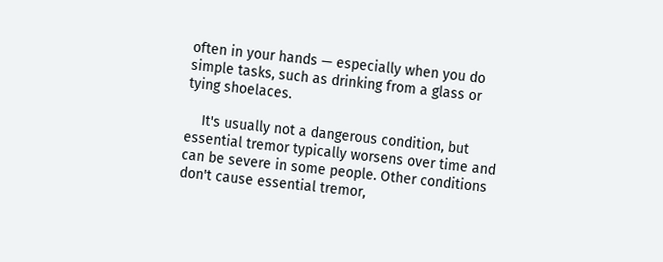often in your hands — especially when you do simple tasks, such as drinking from a glass or tying shoelaces.

    It's usually not a dangerous condition, but essential tremor typically worsens over time and can be severe in some people. Other conditions don't cause essential tremor,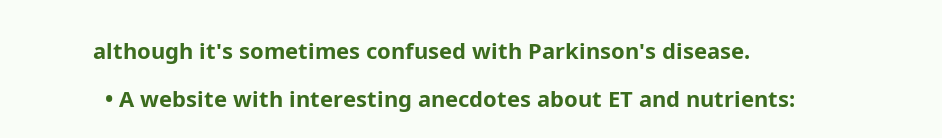although it's sometimes confused with Parkinson's disease.

  • A website with interesting anecdotes about ET and nutrients: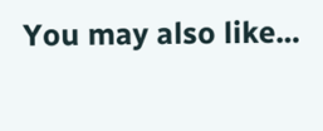You may also like...